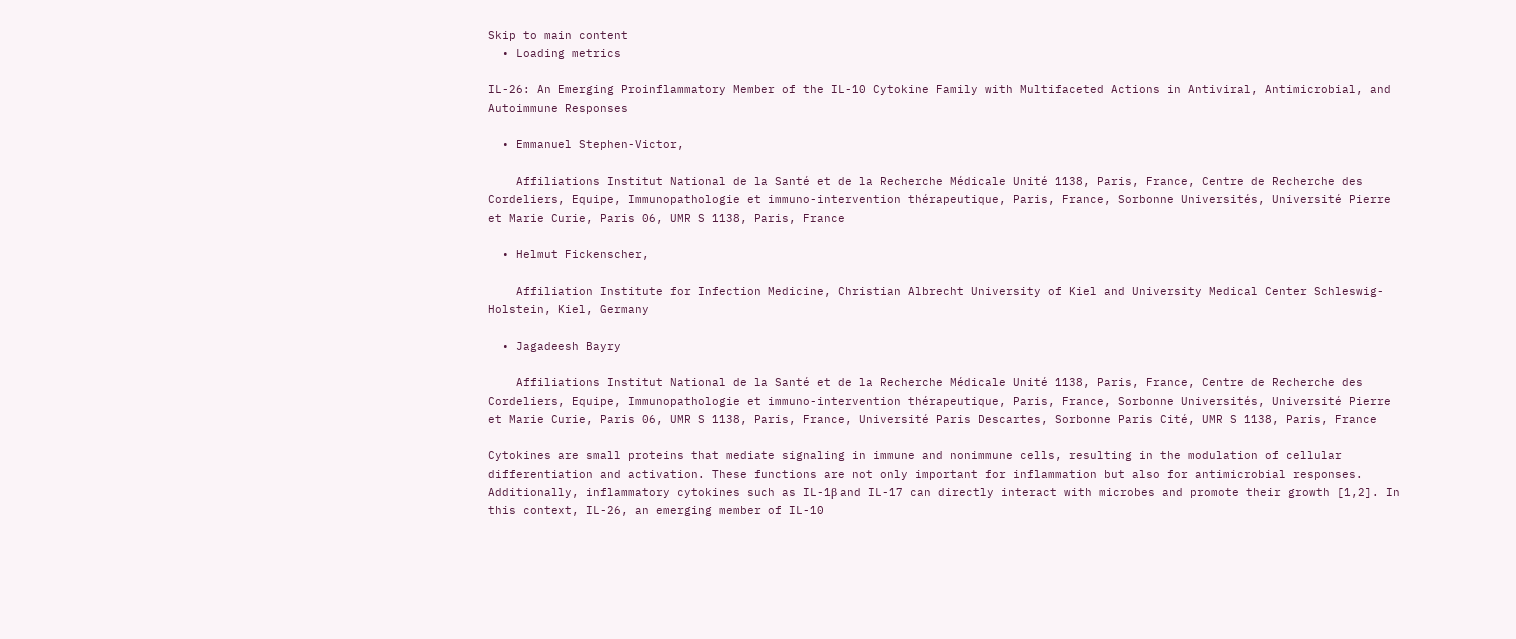Skip to main content
  • Loading metrics

IL-26: An Emerging Proinflammatory Member of the IL-10 Cytokine Family with Multifaceted Actions in Antiviral, Antimicrobial, and Autoimmune Responses

  • Emmanuel Stephen-Victor,

    Affiliations Institut National de la Santé et de la Recherche Médicale Unité 1138, Paris, France, Centre de Recherche des Cordeliers, Equipe, Immunopathologie et immuno-intervention thérapeutique, Paris, France, Sorbonne Universités, Université Pierre et Marie Curie, Paris 06, UMR S 1138, Paris, France

  • Helmut Fickenscher,

    Affiliation Institute for Infection Medicine, Christian Albrecht University of Kiel and University Medical Center Schleswig-Holstein, Kiel, Germany

  • Jagadeesh Bayry

    Affiliations Institut National de la Santé et de la Recherche Médicale Unité 1138, Paris, France, Centre de Recherche des Cordeliers, Equipe, Immunopathologie et immuno-intervention thérapeutique, Paris, France, Sorbonne Universités, Université Pierre et Marie Curie, Paris 06, UMR S 1138, Paris, France, Université Paris Descartes, Sorbonne Paris Cité, UMR S 1138, Paris, France

Cytokines are small proteins that mediate signaling in immune and nonimmune cells, resulting in the modulation of cellular differentiation and activation. These functions are not only important for inflammation but also for antimicrobial responses. Additionally, inflammatory cytokines such as IL-1β and IL-17 can directly interact with microbes and promote their growth [1,2]. In this context, IL-26, an emerging member of IL-10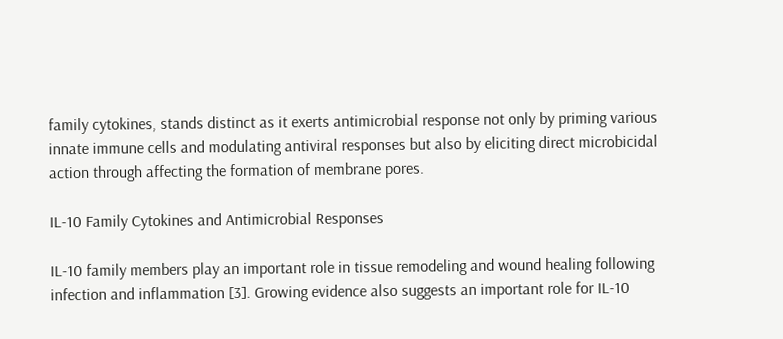family cytokines, stands distinct as it exerts antimicrobial response not only by priming various innate immune cells and modulating antiviral responses but also by eliciting direct microbicidal action through affecting the formation of membrane pores.

IL-10 Family Cytokines and Antimicrobial Responses

IL-10 family members play an important role in tissue remodeling and wound healing following infection and inflammation [3]. Growing evidence also suggests an important role for IL-10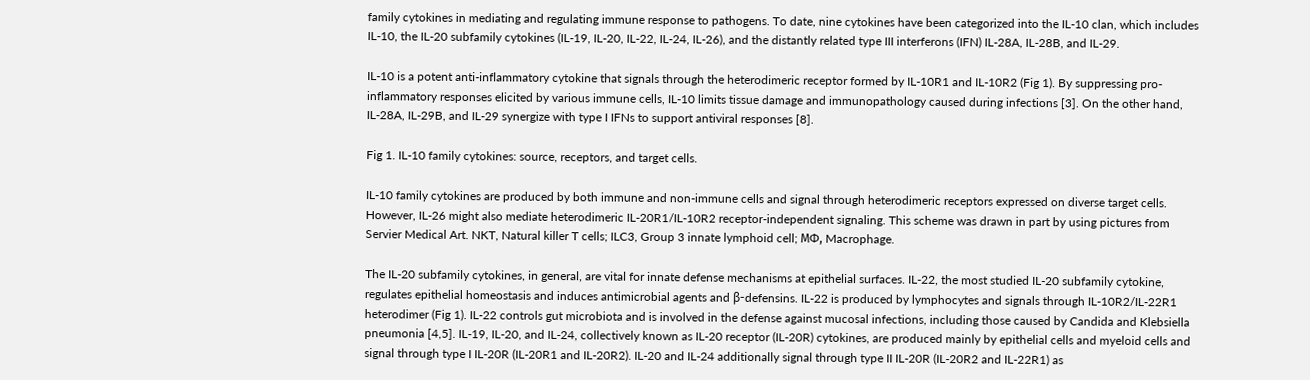family cytokines in mediating and regulating immune response to pathogens. To date, nine cytokines have been categorized into the IL-10 clan, which includes IL-10, the IL-20 subfamily cytokines (IL-19, IL-20, IL-22, IL-24, IL-26), and the distantly related type III interferons (IFN) IL-28A, IL-28B, and IL-29.

IL-10 is a potent anti-inflammatory cytokine that signals through the heterodimeric receptor formed by IL-10R1 and IL-10R2 (Fig 1). By suppressing pro-inflammatory responses elicited by various immune cells, IL-10 limits tissue damage and immunopathology caused during infections [3]. On the other hand, IL-28A, IL-29B, and IL-29 synergize with type I IFNs to support antiviral responses [8].

Fig 1. IL-10 family cytokines: source, receptors, and target cells.

IL-10 family cytokines are produced by both immune and non-immune cells and signal through heterodimeric receptors expressed on diverse target cells. However, IL-26 might also mediate heterodimeric IL-20R1/IL-10R2 receptor-independent signaling. This scheme was drawn in part by using pictures from Servier Medical Art. NKT, Natural killer T cells; ILC3, Group 3 innate lymphoid cell; MΦ, Macrophage.

The IL-20 subfamily cytokines, in general, are vital for innate defense mechanisms at epithelial surfaces. IL-22, the most studied IL-20 subfamily cytokine, regulates epithelial homeostasis and induces antimicrobial agents and β-defensins. IL-22 is produced by lymphocytes and signals through IL-10R2/IL-22R1 heterodimer (Fig 1). IL-22 controls gut microbiota and is involved in the defense against mucosal infections, including those caused by Candida and Klebsiella pneumonia [4,5]. IL-19, IL-20, and IL-24, collectively known as IL-20 receptor (IL-20R) cytokines, are produced mainly by epithelial cells and myeloid cells and signal through type I IL-20R (IL-20R1 and IL-20R2). IL-20 and IL-24 additionally signal through type II IL-20R (IL-20R2 and IL-22R1) as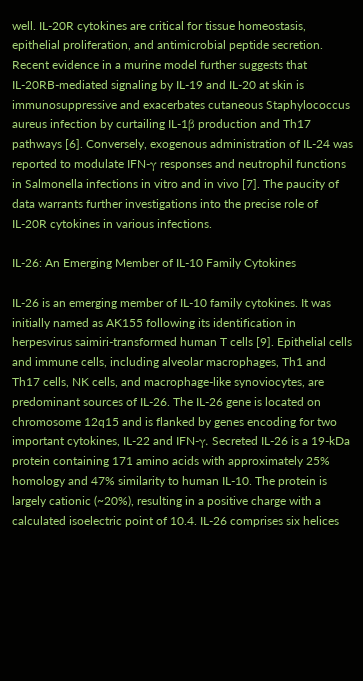well. IL-20R cytokines are critical for tissue homeostasis, epithelial proliferation, and antimicrobial peptide secretion. Recent evidence in a murine model further suggests that IL-20RB-mediated signaling by IL-19 and IL-20 at skin is immunosuppressive and exacerbates cutaneous Staphylococcus aureus infection by curtailing IL-1β production and Th17 pathways [6]. Conversely, exogenous administration of IL-24 was reported to modulate IFN-γ responses and neutrophil functions in Salmonella infections in vitro and in vivo [7]. The paucity of data warrants further investigations into the precise role of IL-20R cytokines in various infections.

IL-26: An Emerging Member of IL-10 Family Cytokines

IL-26 is an emerging member of IL-10 family cytokines. It was initially named as AK155 following its identification in herpesvirus saimiri-transformed human T cells [9]. Epithelial cells and immune cells, including alveolar macrophages, Th1 and Th17 cells, NK cells, and macrophage-like synoviocytes, are predominant sources of IL-26. The IL-26 gene is located on chromosome 12q15 and is flanked by genes encoding for two important cytokines, IL-22 and IFN-γ. Secreted IL-26 is a 19-kDa protein containing 171 amino acids with approximately 25% homology and 47% similarity to human IL-10. The protein is largely cationic (~20%), resulting in a positive charge with a calculated isoelectric point of 10.4. IL-26 comprises six helices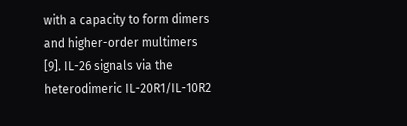with a capacity to form dimers and higher-order multimers [9]. IL-26 signals via the heterodimeric IL-20R1/IL-10R2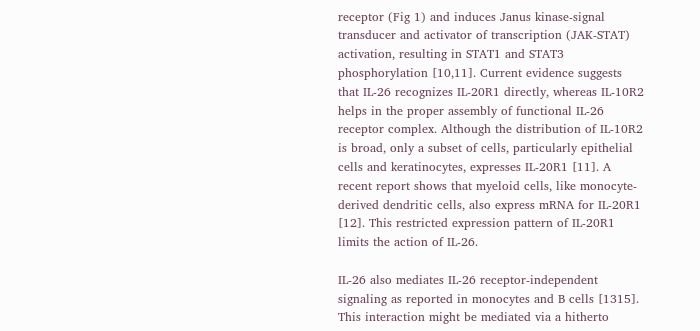receptor (Fig 1) and induces Janus kinase-signal transducer and activator of transcription (JAK-STAT) activation, resulting in STAT1 and STAT3 phosphorylation [10,11]. Current evidence suggests that IL-26 recognizes IL-20R1 directly, whereas IL-10R2 helps in the proper assembly of functional IL-26 receptor complex. Although the distribution of IL-10R2 is broad, only a subset of cells, particularly epithelial cells and keratinocytes, expresses IL-20R1 [11]. A recent report shows that myeloid cells, like monocyte-derived dendritic cells, also express mRNA for IL-20R1 [12]. This restricted expression pattern of IL-20R1 limits the action of IL-26.

IL-26 also mediates IL-26 receptor-independent signaling as reported in monocytes and B cells [1315]. This interaction might be mediated via a hitherto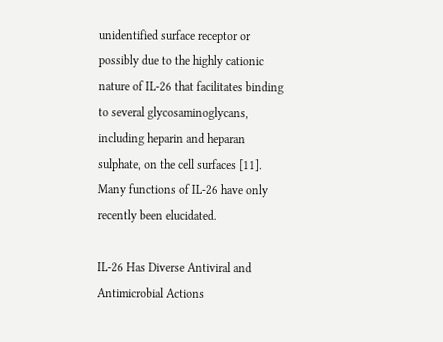unidentified surface receptor or possibly due to the highly cationic nature of IL-26 that facilitates binding to several glycosaminoglycans, including heparin and heparan sulphate, on the cell surfaces [11]. Many functions of IL-26 have only recently been elucidated.

IL-26 Has Diverse Antiviral and Antimicrobial Actions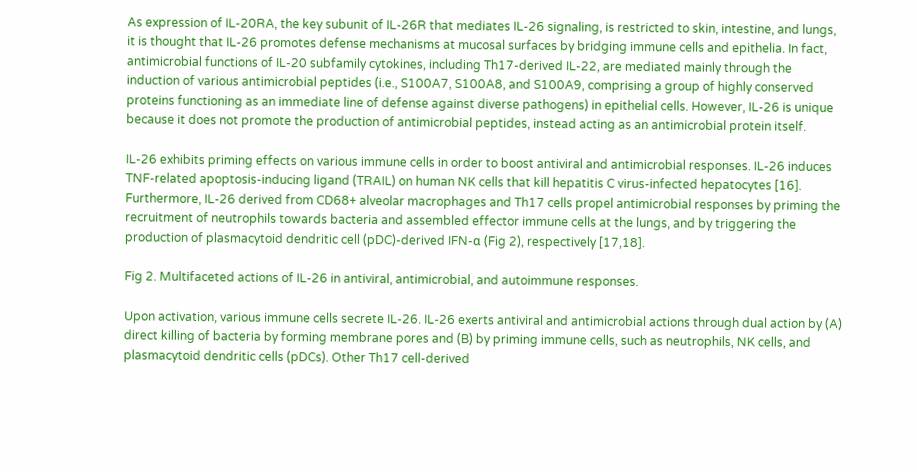As expression of IL-20RA, the key subunit of IL-26R that mediates IL-26 signaling, is restricted to skin, intestine, and lungs, it is thought that IL-26 promotes defense mechanisms at mucosal surfaces by bridging immune cells and epithelia. In fact, antimicrobial functions of IL-20 subfamily cytokines, including Th17-derived IL-22, are mediated mainly through the induction of various antimicrobial peptides (i.e., S100A7, S100A8, and S100A9, comprising a group of highly conserved proteins functioning as an immediate line of defense against diverse pathogens) in epithelial cells. However, IL-26 is unique because it does not promote the production of antimicrobial peptides, instead acting as an antimicrobial protein itself.

IL-26 exhibits priming effects on various immune cells in order to boost antiviral and antimicrobial responses. IL-26 induces TNF-related apoptosis-inducing ligand (TRAIL) on human NK cells that kill hepatitis C virus-infected hepatocytes [16]. Furthermore, IL-26 derived from CD68+ alveolar macrophages and Th17 cells propel antimicrobial responses by priming the recruitment of neutrophils towards bacteria and assembled effector immune cells at the lungs, and by triggering the production of plasmacytoid dendritic cell (pDC)-derived IFN-α (Fig 2), respectively [17,18].

Fig 2. Multifaceted actions of IL-26 in antiviral, antimicrobial, and autoimmune responses.

Upon activation, various immune cells secrete IL-26. IL-26 exerts antiviral and antimicrobial actions through dual action by (A) direct killing of bacteria by forming membrane pores and (B) by priming immune cells, such as neutrophils, NK cells, and plasmacytoid dendritic cells (pDCs). Other Th17 cell-derived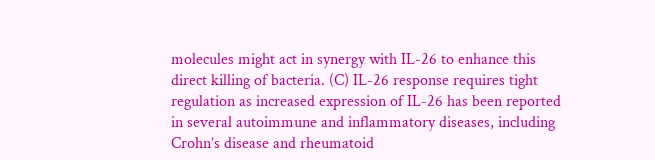molecules might act in synergy with IL-26 to enhance this direct killing of bacteria. (C) IL-26 response requires tight regulation as increased expression of IL-26 has been reported in several autoimmune and inflammatory diseases, including Crohn’s disease and rheumatoid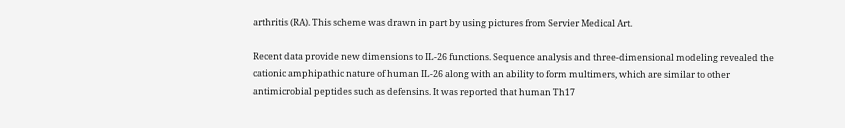arthritis (RA). This scheme was drawn in part by using pictures from Servier Medical Art.

Recent data provide new dimensions to IL-26 functions. Sequence analysis and three-dimensional modeling revealed the cationic amphipathic nature of human IL-26 along with an ability to form multimers, which are similar to other antimicrobial peptides such as defensins. It was reported that human Th17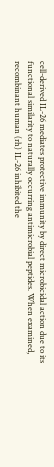cell-derived IL-26 mediates protective immunity by direct microbicidal action due to its functional similarity to naturally occurring antimicrobial peptides. When examined, recombinant human (rh) IL-26 inhibited the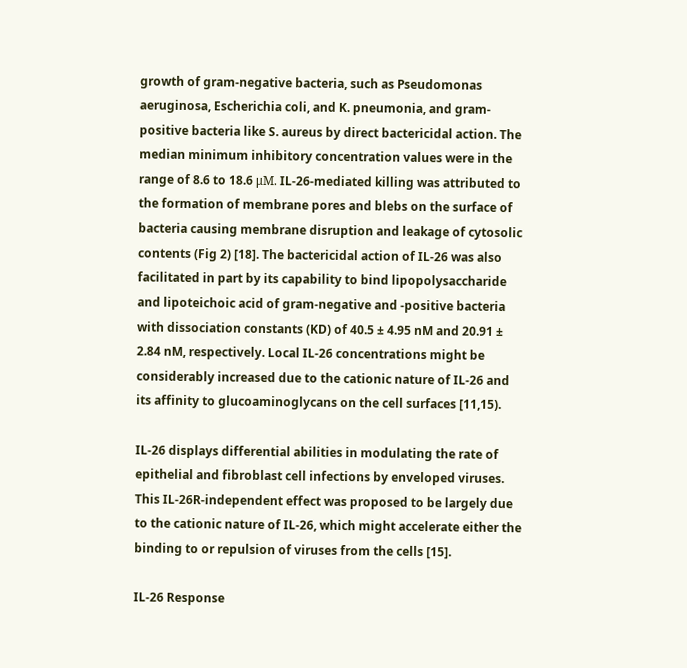growth of gram-negative bacteria, such as Pseudomonas aeruginosa, Escherichia coli, and K. pneumonia, and gram-positive bacteria like S. aureus by direct bactericidal action. The median minimum inhibitory concentration values were in the range of 8.6 to 18.6 μM. IL-26-mediated killing was attributed to the formation of membrane pores and blebs on the surface of bacteria causing membrane disruption and leakage of cytosolic contents (Fig 2) [18]. The bactericidal action of IL-26 was also facilitated in part by its capability to bind lipopolysaccharide and lipoteichoic acid of gram-negative and -positive bacteria with dissociation constants (KD) of 40.5 ± 4.95 nM and 20.91 ± 2.84 nM, respectively. Local IL-26 concentrations might be considerably increased due to the cationic nature of IL-26 and its affinity to glucoaminoglycans on the cell surfaces [11,15).

IL-26 displays differential abilities in modulating the rate of epithelial and fibroblast cell infections by enveloped viruses. This IL-26R-independent effect was proposed to be largely due to the cationic nature of IL-26, which might accelerate either the binding to or repulsion of viruses from the cells [15].

IL-26 Response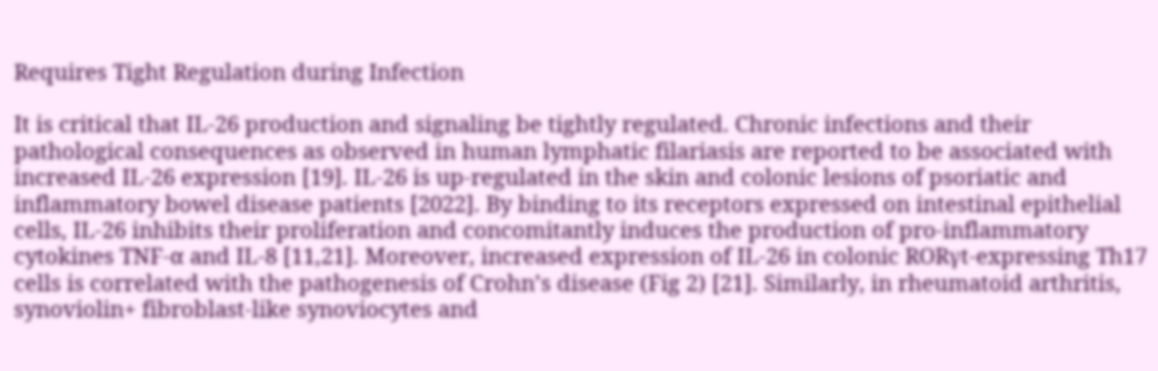Requires Tight Regulation during Infection

It is critical that IL-26 production and signaling be tightly regulated. Chronic infections and their pathological consequences as observed in human lymphatic filariasis are reported to be associated with increased IL-26 expression [19]. IL-26 is up-regulated in the skin and colonic lesions of psoriatic and inflammatory bowel disease patients [2022]. By binding to its receptors expressed on intestinal epithelial cells, IL-26 inhibits their proliferation and concomitantly induces the production of pro-inflammatory cytokines TNF-α and IL-8 [11,21]. Moreover, increased expression of IL-26 in colonic RORγt-expressing Th17 cells is correlated with the pathogenesis of Crohn’s disease (Fig 2) [21]. Similarly, in rheumatoid arthritis, synoviolin+ fibroblast-like synoviocytes and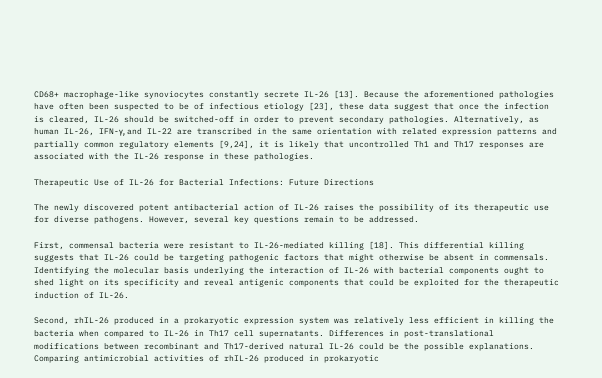CD68+ macrophage-like synoviocytes constantly secrete IL-26 [13]. Because the aforementioned pathologies have often been suspected to be of infectious etiology [23], these data suggest that once the infection is cleared, IL-26 should be switched-off in order to prevent secondary pathologies. Alternatively, as human IL-26, IFN-γ, and IL-22 are transcribed in the same orientation with related expression patterns and partially common regulatory elements [9,24], it is likely that uncontrolled Th1 and Th17 responses are associated with the IL-26 response in these pathologies.

Therapeutic Use of IL-26 for Bacterial Infections: Future Directions

The newly discovered potent antibacterial action of IL-26 raises the possibility of its therapeutic use for diverse pathogens. However, several key questions remain to be addressed.

First, commensal bacteria were resistant to IL-26-mediated killing [18]. This differential killing suggests that IL-26 could be targeting pathogenic factors that might otherwise be absent in commensals. Identifying the molecular basis underlying the interaction of IL-26 with bacterial components ought to shed light on its specificity and reveal antigenic components that could be exploited for the therapeutic induction of IL-26.

Second, rhIL-26 produced in a prokaryotic expression system was relatively less efficient in killing the bacteria when compared to IL-26 in Th17 cell supernatants. Differences in post-translational modifications between recombinant and Th17-derived natural IL-26 could be the possible explanations. Comparing antimicrobial activities of rhIL-26 produced in prokaryotic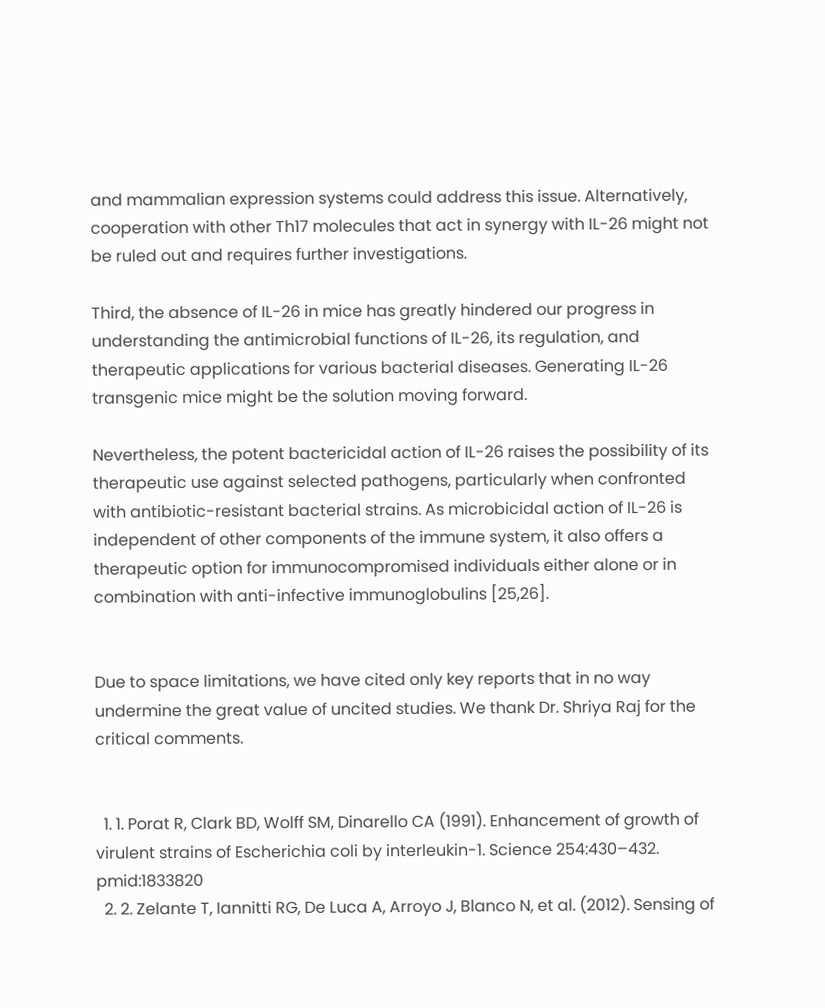and mammalian expression systems could address this issue. Alternatively, cooperation with other Th17 molecules that act in synergy with IL-26 might not be ruled out and requires further investigations.

Third, the absence of IL-26 in mice has greatly hindered our progress in understanding the antimicrobial functions of IL-26, its regulation, and therapeutic applications for various bacterial diseases. Generating IL-26 transgenic mice might be the solution moving forward.

Nevertheless, the potent bactericidal action of IL-26 raises the possibility of its therapeutic use against selected pathogens, particularly when confronted with antibiotic-resistant bacterial strains. As microbicidal action of IL-26 is independent of other components of the immune system, it also offers a therapeutic option for immunocompromised individuals either alone or in combination with anti-infective immunoglobulins [25,26].


Due to space limitations, we have cited only key reports that in no way undermine the great value of uncited studies. We thank Dr. Shriya Raj for the critical comments.


  1. 1. Porat R, Clark BD, Wolff SM, Dinarello CA (1991). Enhancement of growth of virulent strains of Escherichia coli by interleukin-1. Science 254:430–432. pmid:1833820
  2. 2. Zelante T, Iannitti RG, De Luca A, Arroyo J, Blanco N, et al. (2012). Sensing of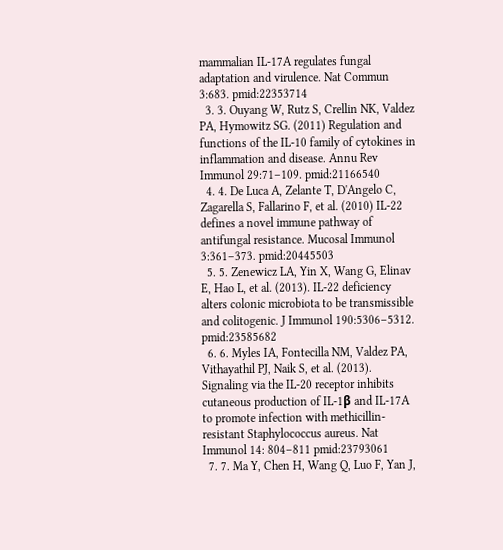mammalian IL-17A regulates fungal adaptation and virulence. Nat Commun 3:683. pmid:22353714
  3. 3. Ouyang W, Rutz S, Crellin NK, Valdez PA, Hymowitz SG. (2011) Regulation and functions of the IL-10 family of cytokines in inflammation and disease. Annu Rev Immunol 29:71–109. pmid:21166540
  4. 4. De Luca A, Zelante T, D'Angelo C, Zagarella S, Fallarino F, et al. (2010) IL-22 defines a novel immune pathway of antifungal resistance. Mucosal Immunol 3:361–373. pmid:20445503
  5. 5. Zenewicz LA, Yin X, Wang G, Elinav E, Hao L, et al. (2013). IL-22 deficiency alters colonic microbiota to be transmissible and colitogenic. J Immunol 190:5306–5312. pmid:23585682
  6. 6. Myles IA, Fontecilla NM, Valdez PA, Vithayathil PJ, Naik S, et al. (2013). Signaling via the IL-20 receptor inhibits cutaneous production of IL-1β and IL-17A to promote infection with methicillin-resistant Staphylococcus aureus. Nat Immunol 14: 804–811 pmid:23793061
  7. 7. Ma Y, Chen H, Wang Q, Luo F, Yan J,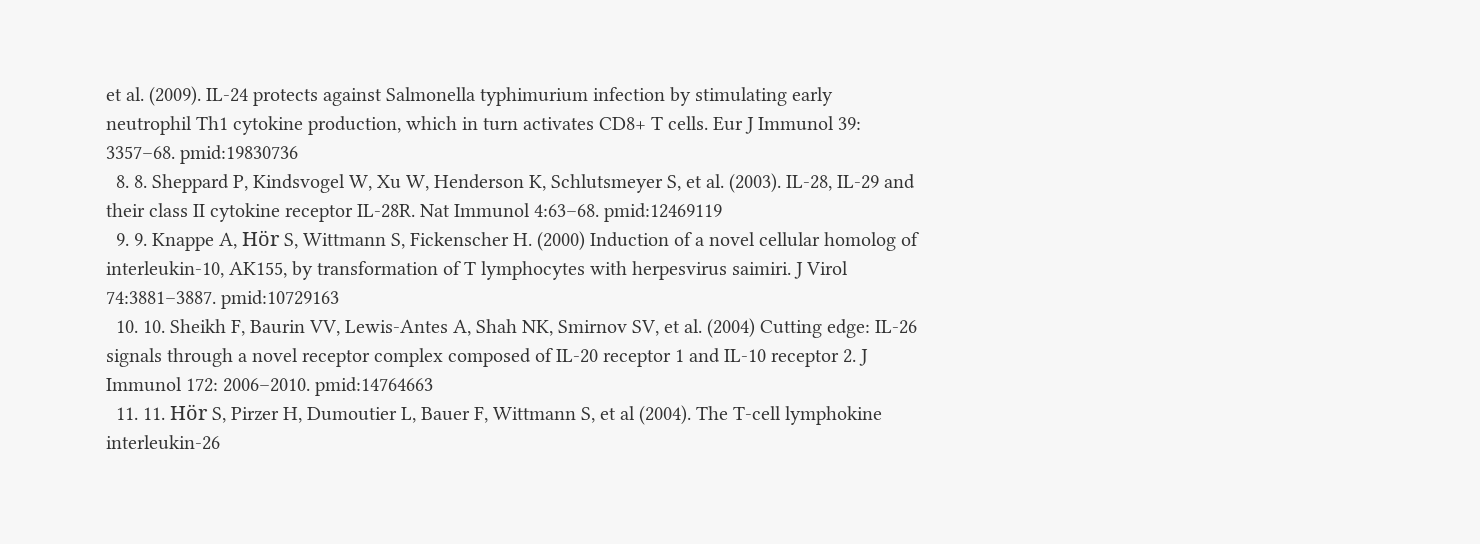et al. (2009). IL-24 protects against Salmonella typhimurium infection by stimulating early neutrophil Th1 cytokine production, which in turn activates CD8+ T cells. Eur J Immunol 39: 3357–68. pmid:19830736
  8. 8. Sheppard P, Kindsvogel W, Xu W, Henderson K, Schlutsmeyer S, et al. (2003). IL-28, IL-29 and their class II cytokine receptor IL-28R. Nat Immunol 4:63–68. pmid:12469119
  9. 9. Knappe A, Hör S, Wittmann S, Fickenscher H. (2000) Induction of a novel cellular homolog of interleukin-10, AK155, by transformation of T lymphocytes with herpesvirus saimiri. J Virol 74:3881–3887. pmid:10729163
  10. 10. Sheikh F, Baurin VV, Lewis-Antes A, Shah NK, Smirnov SV, et al. (2004) Cutting edge: IL-26 signals through a novel receptor complex composed of IL-20 receptor 1 and IL-10 receptor 2. J Immunol 172: 2006–2010. pmid:14764663
  11. 11. Hör S, Pirzer H, Dumoutier L, Bauer F, Wittmann S, et al (2004). The T-cell lymphokine interleukin-26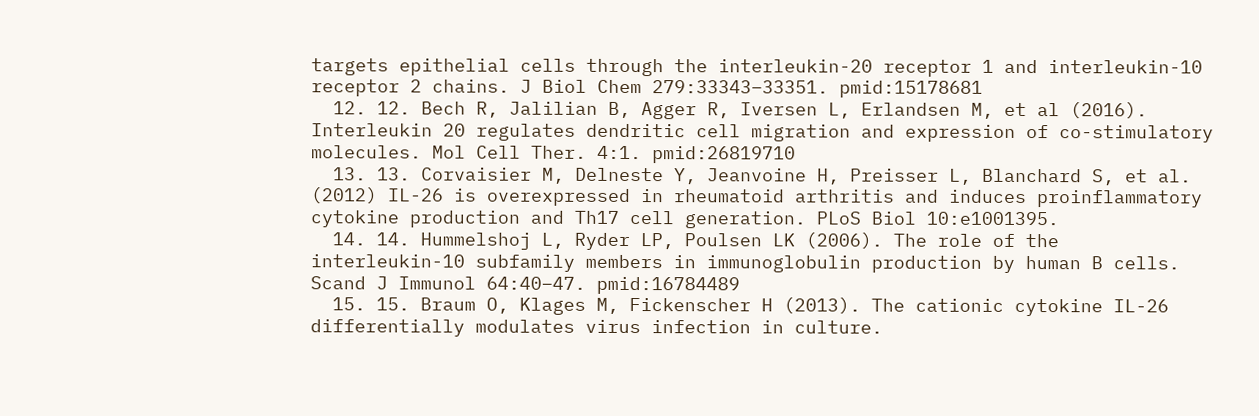targets epithelial cells through the interleukin-20 receptor 1 and interleukin-10 receptor 2 chains. J Biol Chem 279:33343–33351. pmid:15178681
  12. 12. Bech R, Jalilian B, Agger R, Iversen L, Erlandsen M, et al (2016). Interleukin 20 regulates dendritic cell migration and expression of co-stimulatory molecules. Mol Cell Ther. 4:1. pmid:26819710
  13. 13. Corvaisier M, Delneste Y, Jeanvoine H, Preisser L, Blanchard S, et al. (2012) IL-26 is overexpressed in rheumatoid arthritis and induces proinflammatory cytokine production and Th17 cell generation. PLoS Biol 10:e1001395.
  14. 14. Hummelshoj L, Ryder LP, Poulsen LK (2006). The role of the interleukin-10 subfamily members in immunoglobulin production by human B cells. Scand J Immunol 64:40–47. pmid:16784489
  15. 15. Braum O, Klages M, Fickenscher H (2013). The cationic cytokine IL-26 differentially modulates virus infection in culture.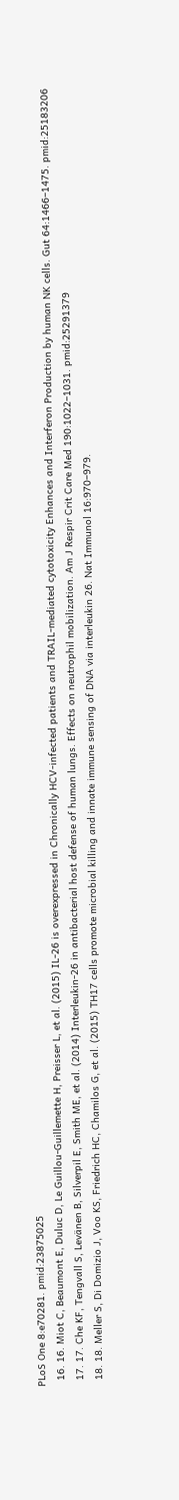PLoS One 8:e70281. pmid:23875025
  16. 16. Miot C, Beaumont E, Duluc D, Le Guillou-Guillemette H, Preisser L, et al. (2015) IL-26 is overexpressed in Chronically HCV-infected patients and TRAIL-mediated cytotoxicity Enhances and Interferon Production by human NK cells. Gut 64:1466–1475. pmid:25183206
  17. 17. Che KF, Tengvall S, Levänen B, Silverpil E, Smith ME, et al. (2014) Interleukin-26 in antibacterial host defense of human lungs. Effects on neutrophil mobilization. Am J Respir Crit Care Med 190:1022–1031. pmid:25291379
  18. 18. Meller S, Di Domizio J, Voo KS, Friedrich HC, Chamilos G, et al. (2015) TH17 cells promote microbial killing and innate immune sensing of DNA via interleukin 26. Nat Immunol 16:970–979.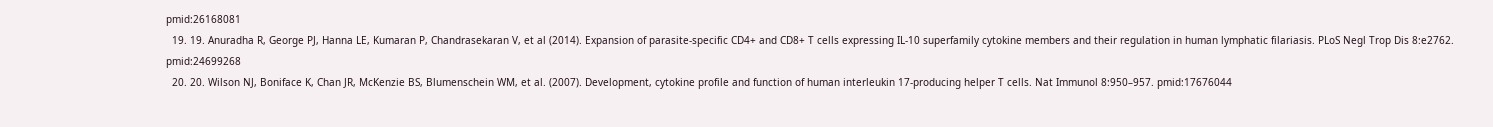pmid:26168081
  19. 19. Anuradha R, George PJ, Hanna LE, Kumaran P, Chandrasekaran V, et al (2014). Expansion of parasite-specific CD4+ and CD8+ T cells expressing IL-10 superfamily cytokine members and their regulation in human lymphatic filariasis. PLoS Negl Trop Dis 8:e2762. pmid:24699268
  20. 20. Wilson NJ, Boniface K, Chan JR, McKenzie BS, Blumenschein WM, et al. (2007). Development, cytokine profile and function of human interleukin 17-producing helper T cells. Nat Immunol 8:950–957. pmid:17676044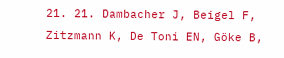21. 21. Dambacher J, Beigel F, Zitzmann K, De Toni EN, Göke B,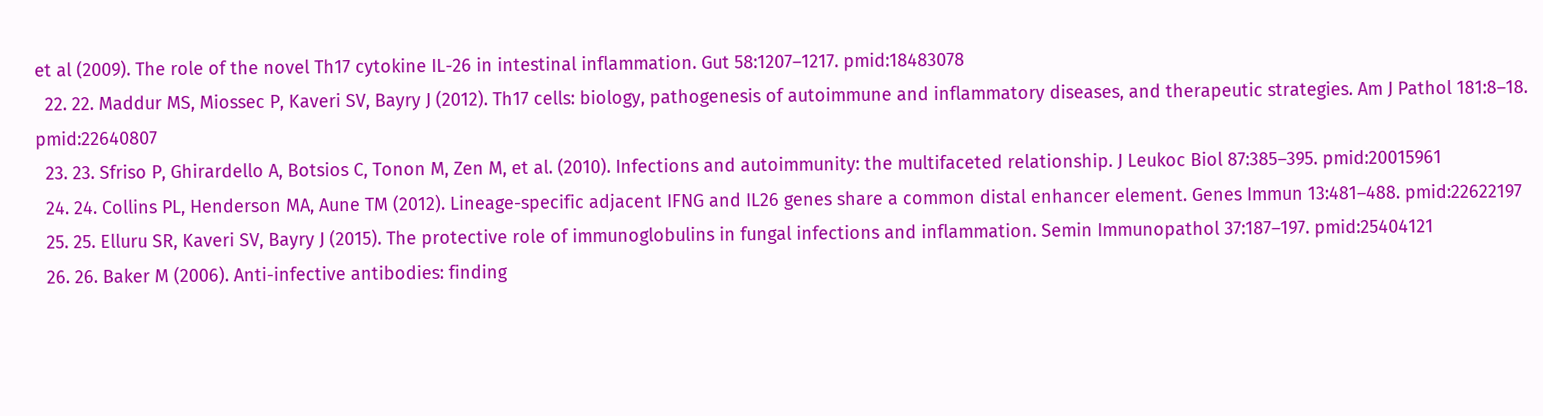et al (2009). The role of the novel Th17 cytokine IL-26 in intestinal inflammation. Gut 58:1207–1217. pmid:18483078
  22. 22. Maddur MS, Miossec P, Kaveri SV, Bayry J (2012). Th17 cells: biology, pathogenesis of autoimmune and inflammatory diseases, and therapeutic strategies. Am J Pathol 181:8–18. pmid:22640807
  23. 23. Sfriso P, Ghirardello A, Botsios C, Tonon M, Zen M, et al. (2010). Infections and autoimmunity: the multifaceted relationship. J Leukoc Biol 87:385–395. pmid:20015961
  24. 24. Collins PL, Henderson MA, Aune TM (2012). Lineage-specific adjacent IFNG and IL26 genes share a common distal enhancer element. Genes Immun 13:481–488. pmid:22622197
  25. 25. Elluru SR, Kaveri SV, Bayry J (2015). The protective role of immunoglobulins in fungal infections and inflammation. Semin Immunopathol 37:187–197. pmid:25404121
  26. 26. Baker M (2006). Anti-infective antibodies: finding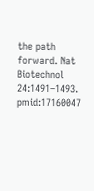the path forward. Nat Biotechnol 24:1491–1493. pmid:17160047